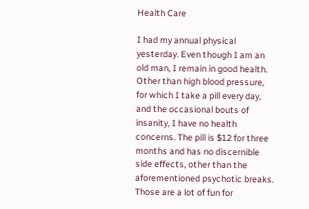Health Care

I had my annual physical yesterday. Even though I am an old man, I remain in good health. Other than high blood pressure, for which I take a pill every day, and the occasional bouts of insanity, I have no health concerns. The pill is $12 for three months and has no discernible side effects, other than the aforementioned psychotic breaks. Those are a lot of fun for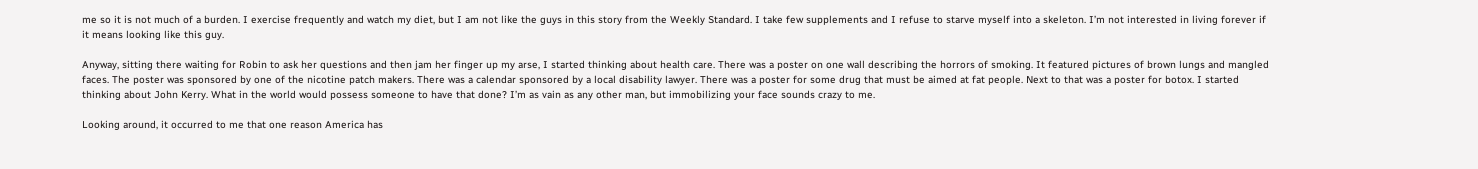me so it is not much of a burden. I exercise frequently and watch my diet, but I am not like the guys in this story from the Weekly Standard. I take few supplements and I refuse to starve myself into a skeleton. I’m not interested in living forever if it means looking like this guy.

Anyway, sitting there waiting for Robin to ask her questions and then jam her finger up my arse, I started thinking about health care. There was a poster on one wall describing the horrors of smoking. It featured pictures of brown lungs and mangled faces. The poster was sponsored by one of the nicotine patch makers. There was a calendar sponsored by a local disability lawyer. There was a poster for some drug that must be aimed at fat people. Next to that was a poster for botox. I started thinking about John Kerry. What in the world would possess someone to have that done? I’m as vain as any other man, but immobilizing your face sounds crazy to me.

Looking around, it occurred to me that one reason America has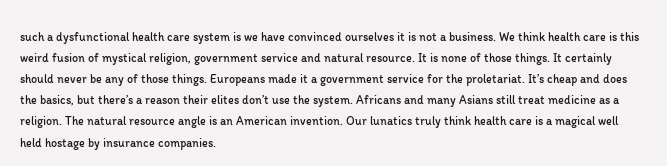such a dysfunctional health care system is we have convinced ourselves it is not a business. We think health care is this weird fusion of mystical religion, government service and natural resource. It is none of those things. It certainly should never be any of those things. Europeans made it a government service for the proletariat. It’s cheap and does the basics, but there’s a reason their elites don’t use the system. Africans and many Asians still treat medicine as a religion. The natural resource angle is an American invention. Our lunatics truly think health care is a magical well held hostage by insurance companies.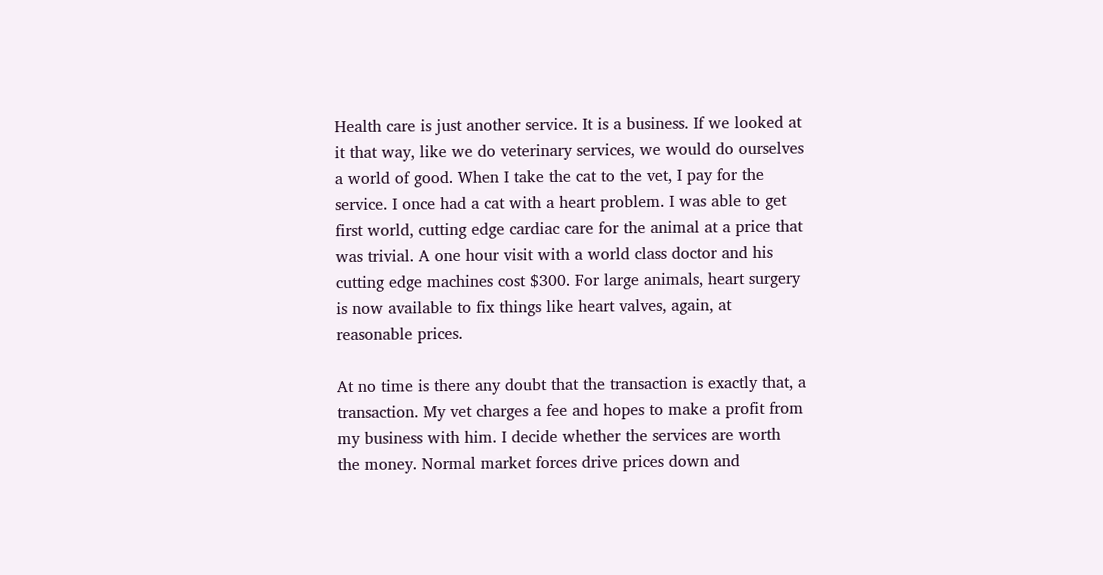Health care is just another service. It is a business. If we looked at it that way, like we do veterinary services, we would do ourselves a world of good. When I take the cat to the vet, I pay for the service. I once had a cat with a heart problem. I was able to get first world, cutting edge cardiac care for the animal at a price that was trivial. A one hour visit with a world class doctor and his cutting edge machines cost $300. For large animals, heart surgery is now available to fix things like heart valves, again, at reasonable prices.

At no time is there any doubt that the transaction is exactly that, a transaction. My vet charges a fee and hopes to make a profit from my business with him. I decide whether the services are worth the money. Normal market forces drive prices down and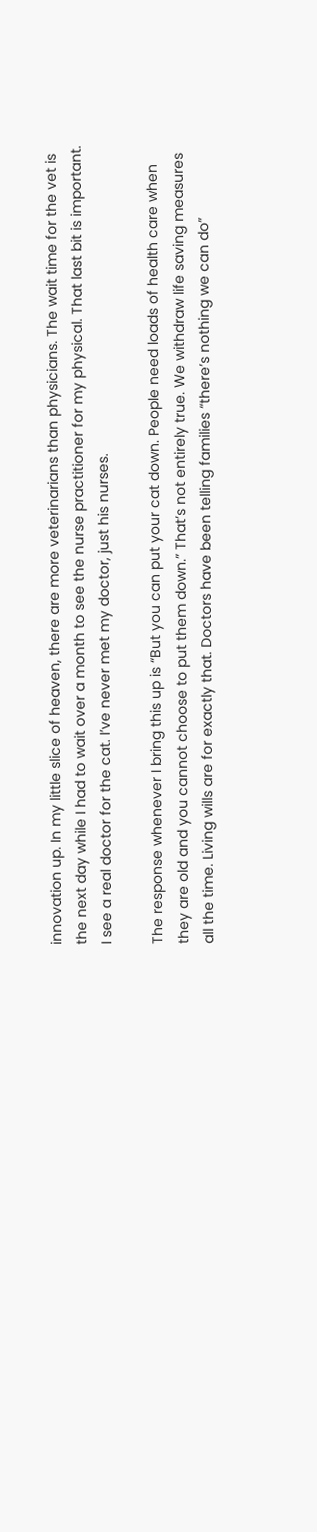innovation up. In my little slice of heaven, there are more veterinarians than physicians. The wait time for the vet is the next day while I had to wait over a month to see the nurse practitioner for my physical. That last bit is important. I see a real doctor for the cat. I’ve never met my doctor, just his nurses.

The response whenever I bring this up is “But you can put your cat down. People need loads of health care when they are old and you cannot choose to put them down.” That’s not entirely true. We withdraw life saving measures all the time. Living wills are for exactly that. Doctors have been telling families “there’s nothing we can do”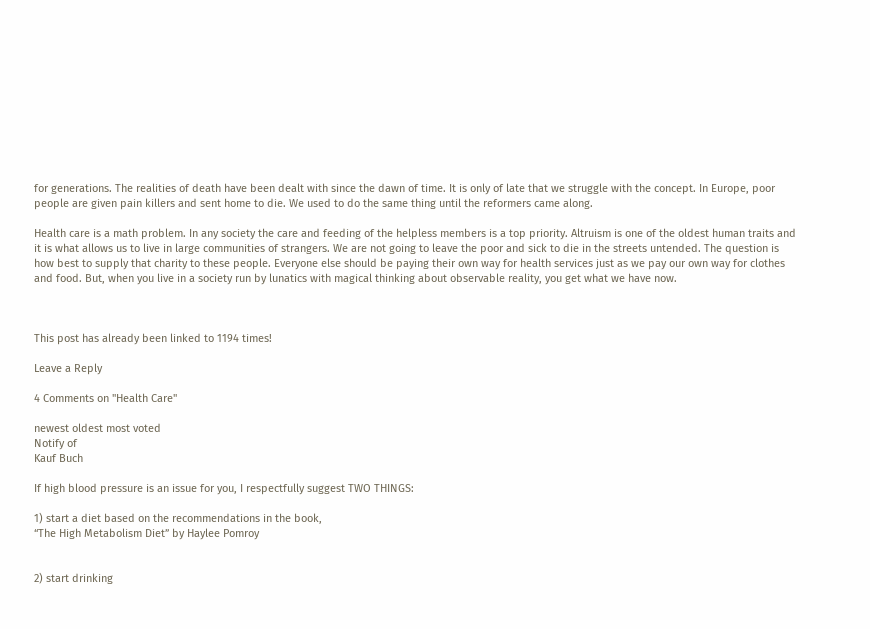for generations. The realities of death have been dealt with since the dawn of time. It is only of late that we struggle with the concept. In Europe, poor people are given pain killers and sent home to die. We used to do the same thing until the reformers came along.

Health care is a math problem. In any society the care and feeding of the helpless members is a top priority. Altruism is one of the oldest human traits and it is what allows us to live in large communities of strangers. We are not going to leave the poor and sick to die in the streets untended. The question is how best to supply that charity to these people. Everyone else should be paying their own way for health services just as we pay our own way for clothes and food. But, when you live in a society run by lunatics with magical thinking about observable reality, you get what we have now.



This post has already been linked to 1194 times!

Leave a Reply

4 Comments on "Health Care"

newest oldest most voted
Notify of
Kauf Buch

If high blood pressure is an issue for you, I respectfully suggest TWO THINGS:

1) start a diet based on the recommendations in the book,
“The High Metabolism Diet” by Haylee Pomroy


2) start drinking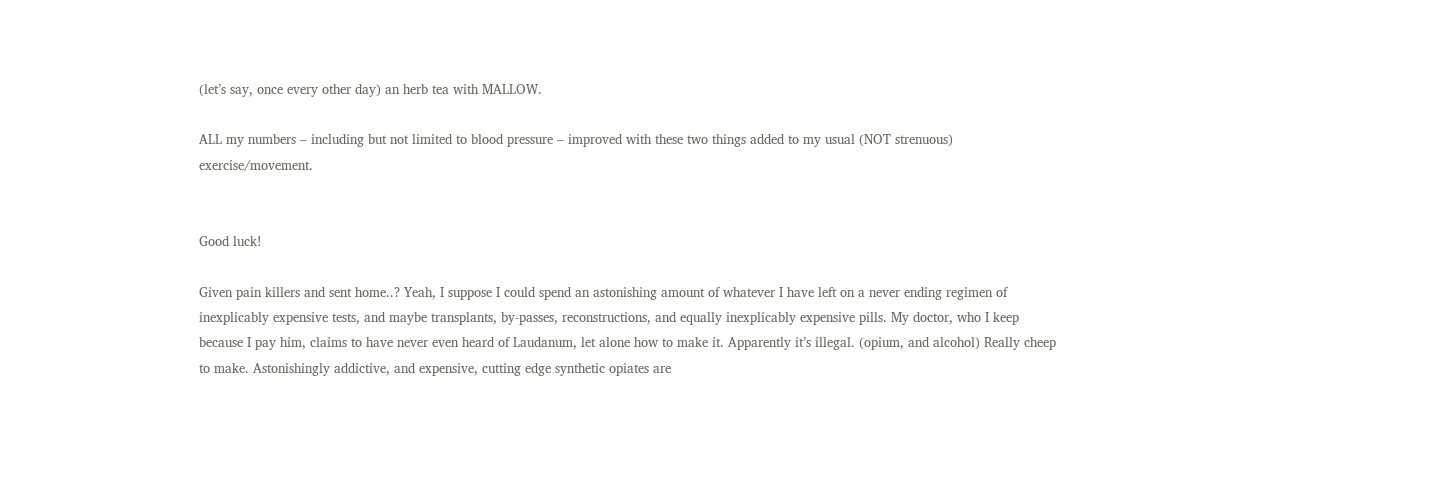(let’s say, once every other day) an herb tea with MALLOW.

ALL my numbers – including but not limited to blood pressure – improved with these two things added to my usual (NOT strenuous) exercise/movement.


Good luck!

Given pain killers and sent home..? Yeah, I suppose I could spend an astonishing amount of whatever I have left on a never ending regimen of inexplicably expensive tests, and maybe transplants, by-passes, reconstructions, and equally inexplicably expensive pills. My doctor, who I keep because I pay him, claims to have never even heard of Laudanum, let alone how to make it. Apparently it’s illegal. (opium, and alcohol) Really cheep to make. Astonishingly addictive, and expensive, cutting edge synthetic opiates are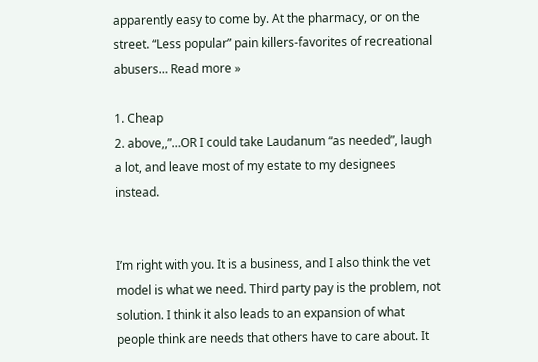apparently easy to come by. At the pharmacy, or on the street. “Less popular” pain killers-favorites of recreational abusers… Read more »

1. Cheap
2. above,,”…OR I could take Laudanum “as needed”, laugh a lot, and leave most of my estate to my designees instead.


I’m right with you. It is a business, and I also think the vet model is what we need. Third party pay is the problem, not solution. I think it also leads to an expansion of what people think are needs that others have to care about. It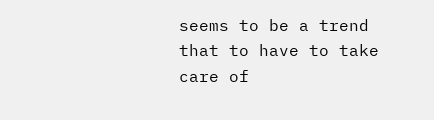seems to be a trend that to have to take care of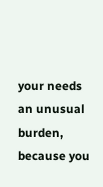your needs an unusual burden, because you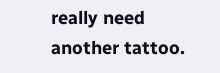really need another tattoo.